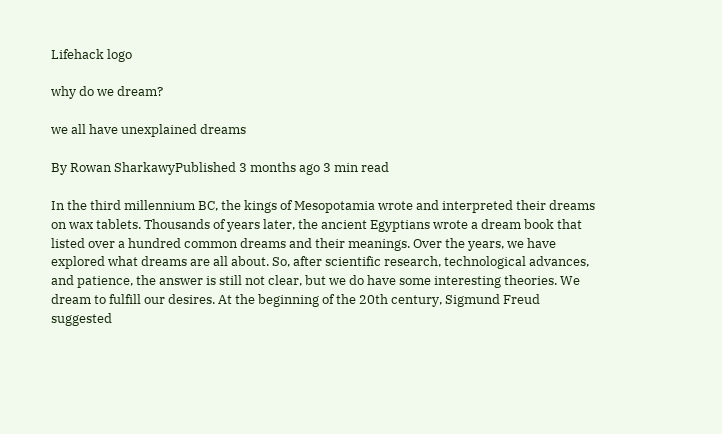Lifehack logo

why do we dream?

we all have unexplained dreams

By Rowan SharkawyPublished 3 months ago 3 min read

In the third millennium BC, the kings of Mesopotamia wrote and interpreted their dreams on wax tablets. Thousands of years later, the ancient Egyptians wrote a dream book that listed over a hundred common dreams and their meanings. Over the years, we have explored what dreams are all about. So, after scientific research, technological advances, and patience, the answer is still not clear, but we do have some interesting theories. We dream to fulfill our desires. At the beginning of the 20th century, Sigmund Freud suggested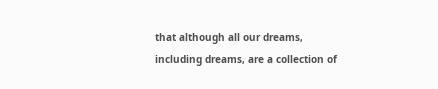that although all our dreams, including dreams, are a collection of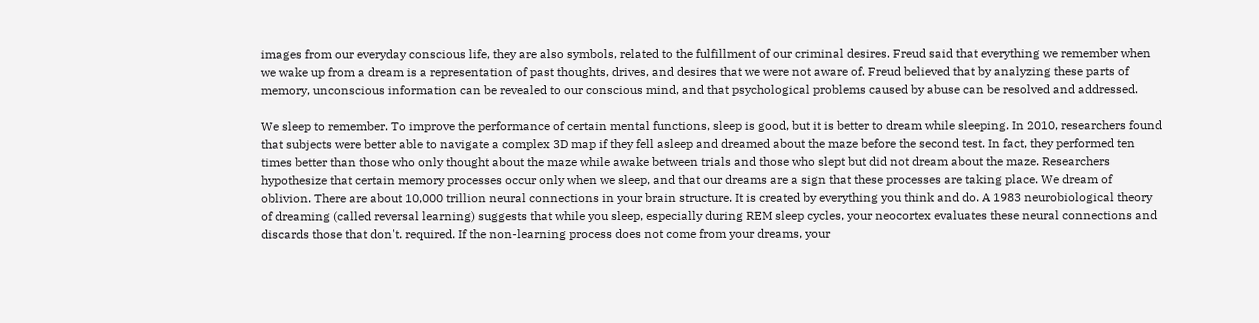images from our everyday conscious life, they are also symbols, related to the fulfillment of our criminal desires. Freud said that everything we remember when we wake up from a dream is a representation of past thoughts, drives, and desires that we were not aware of. Freud believed that by analyzing these parts of memory, unconscious information can be revealed to our conscious mind, and that psychological problems caused by abuse can be resolved and addressed.

We sleep to remember. To improve the performance of certain mental functions, sleep is good, but it is better to dream while sleeping. In 2010, researchers found that subjects were better able to navigate a complex 3D map if they fell asleep and dreamed about the maze before the second test. In fact, they performed ten times better than those who only thought about the maze while awake between trials and those who slept but did not dream about the maze. Researchers hypothesize that certain memory processes occur only when we sleep, and that our dreams are a sign that these processes are taking place. We dream of oblivion. There are about 10,000 trillion neural connections in your brain structure. It is created by everything you think and do. A 1983 neurobiological theory of dreaming (called reversal learning) suggests that while you sleep, especially during REM sleep cycles, your neocortex evaluates these neural connections and discards those that don't. required. If the non-learning process does not come from your dreams, your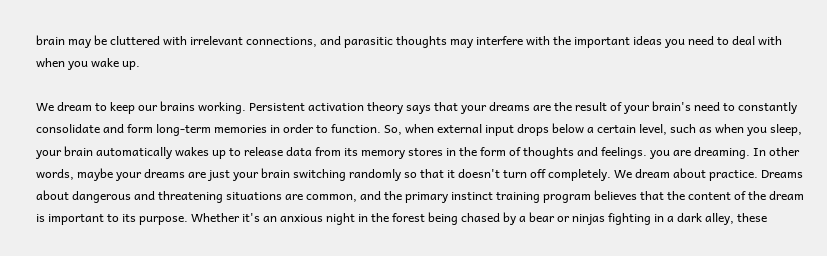brain may be cluttered with irrelevant connections, and parasitic thoughts may interfere with the important ideas you need to deal with when you wake up.

We dream to keep our brains working. Persistent activation theory says that your dreams are the result of your brain's need to constantly consolidate and form long-term memories in order to function. So, when external input drops below a certain level, such as when you sleep, your brain automatically wakes up to release data from its memory stores in the form of thoughts and feelings. you are dreaming. In other words, maybe your dreams are just your brain switching randomly so that it doesn't turn off completely. We dream about practice. Dreams about dangerous and threatening situations are common, and the primary instinct training program believes that the content of the dream is important to its purpose. Whether it's an anxious night in the forest being chased by a bear or ninjas fighting in a dark alley, these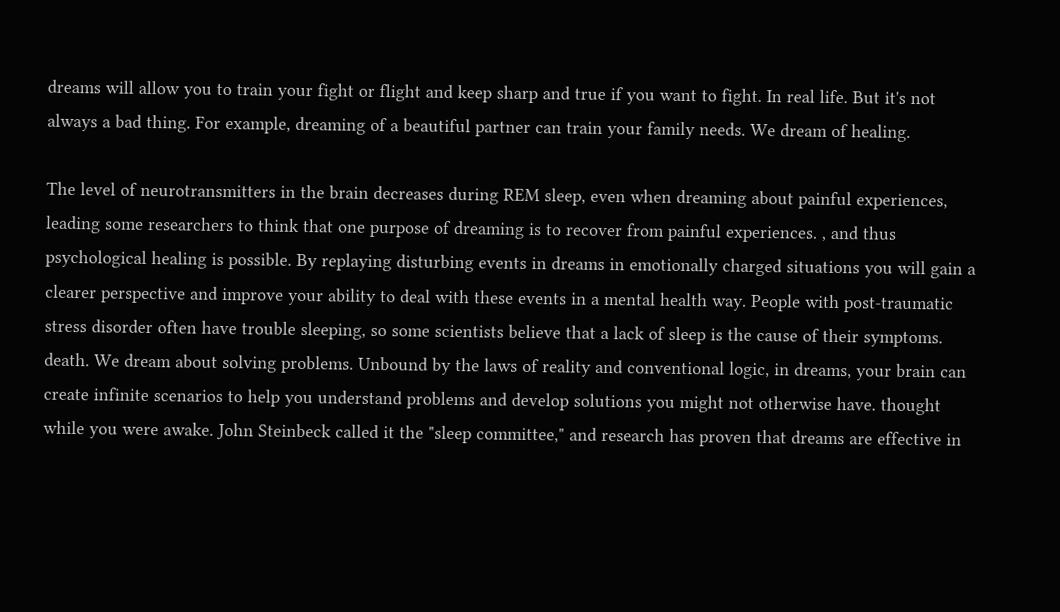dreams will allow you to train your fight or flight and keep sharp and true if you want to fight. In real life. But it's not always a bad thing. For example, dreaming of a beautiful partner can train your family needs. We dream of healing.

The level of neurotransmitters in the brain decreases during REM sleep, even when dreaming about painful experiences, leading some researchers to think that one purpose of dreaming is to recover from painful experiences. , and thus psychological healing is possible. By replaying disturbing events in dreams in emotionally charged situations you will gain a clearer perspective and improve your ability to deal with these events in a mental health way. People with post-traumatic stress disorder often have trouble sleeping, so some scientists believe that a lack of sleep is the cause of their symptoms. death. We dream about solving problems. Unbound by the laws of reality and conventional logic, in dreams, your brain can create infinite scenarios to help you understand problems and develop solutions you might not otherwise have. thought while you were awake. John Steinbeck called it the "sleep committee," and research has proven that dreams are effective in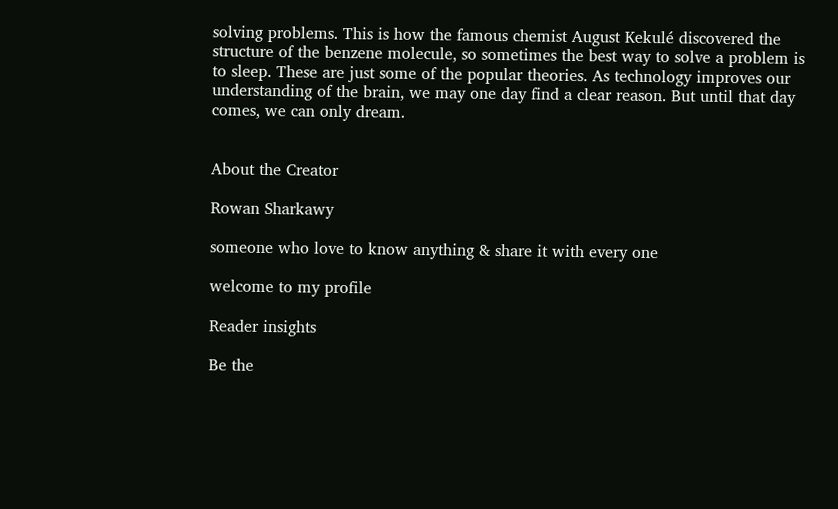solving problems. This is how the famous chemist August Kekulé discovered the structure of the benzene molecule, so sometimes the best way to solve a problem is to sleep. These are just some of the popular theories. As technology improves our understanding of the brain, we may one day find a clear reason. But until that day comes, we can only dream.


About the Creator

Rowan Sharkawy

someone who love to know anything & share it with every one

welcome to my profile

Reader insights

Be the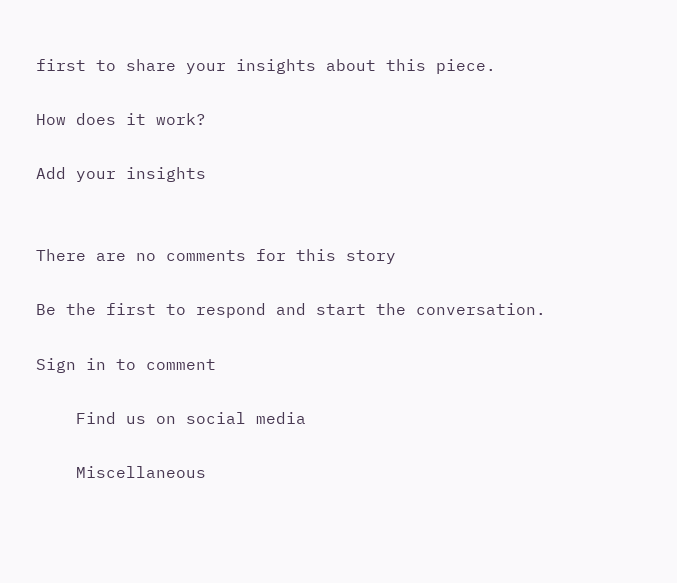first to share your insights about this piece.

How does it work?

Add your insights


There are no comments for this story

Be the first to respond and start the conversation.

Sign in to comment

    Find us on social media

    Miscellaneous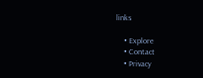links

    • Explore
    • Contact
    • Privacy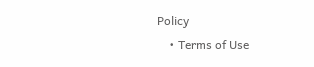Policy
    • Terms of Use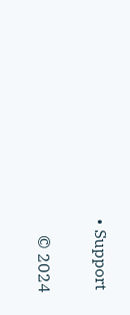• Support

    © 2024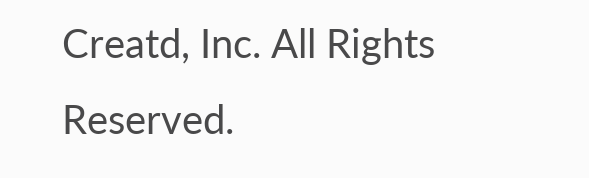Creatd, Inc. All Rights Reserved.